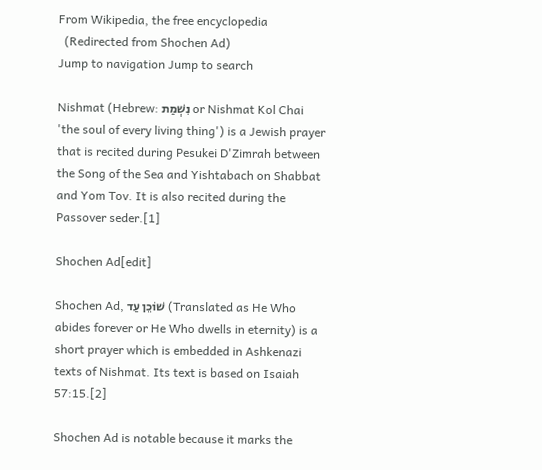From Wikipedia, the free encyclopedia
  (Redirected from Shochen Ad)
Jump to navigation Jump to search

Nishmat (Hebrew: נִשְׁמַת or Nishmat Kol Chai 'the soul of every living thing') is a Jewish prayer that is recited during Pesukei D'Zimrah between the Song of the Sea and Yishtabach on Shabbat and Yom Tov. It is also recited during the Passover seder.[1]

Shochen Ad[edit]

Shochen Ad, שׁוֹכֵן עַד (Translated as He Who abides forever or He Who dwells in eternity) is a short prayer which is embedded in Ashkenazi texts of Nishmat. Its text is based on Isaiah 57:15.[2]

Shochen Ad is notable because it marks the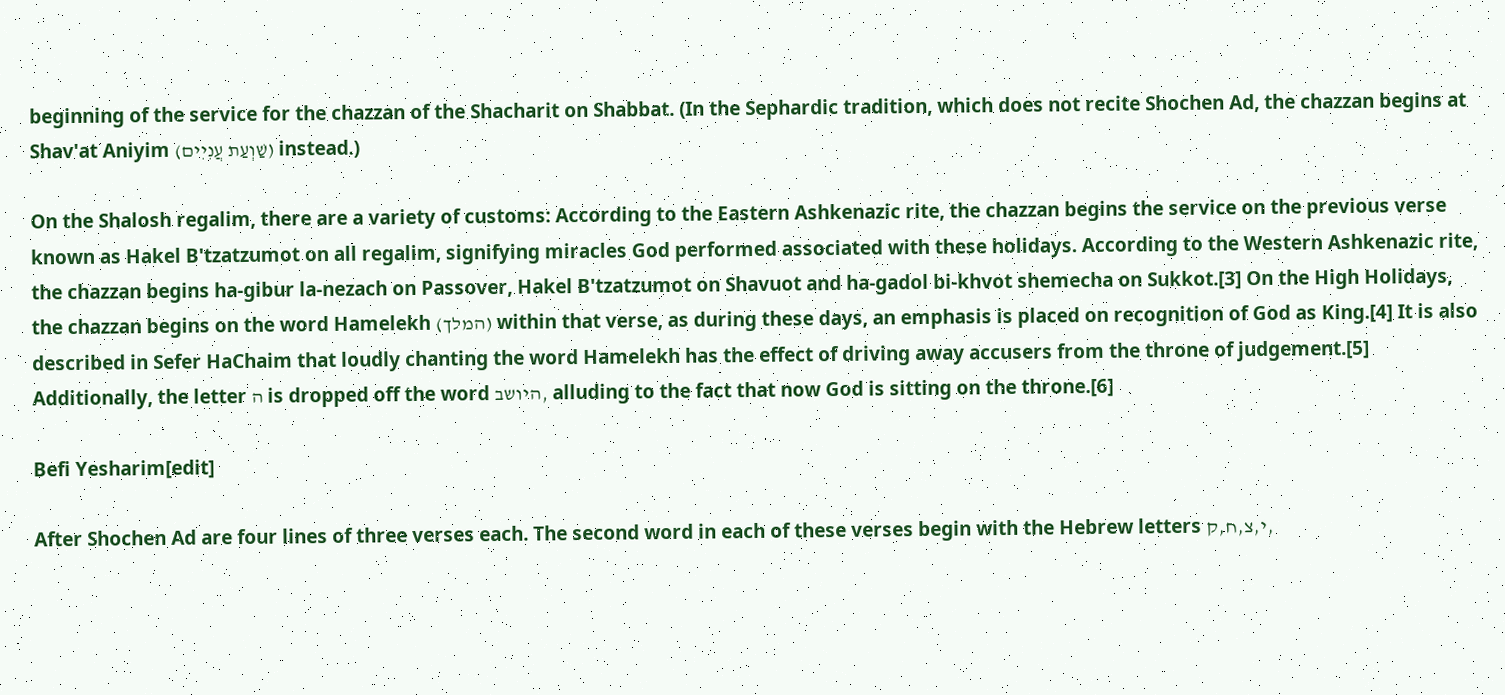beginning of the service for the chazzan of the Shacharit on Shabbat. (In the Sephardic tradition, which does not recite Shochen Ad, the chazzan begins at Shav'at Aniyim (שַׁוְעַת עֲנִיִים) instead.)

On the Shalosh regalim, there are a variety of customs: According to the Eastern Ashkenazic rite, the chazzan begins the service on the previous verse known as Hakel B'tzatzumot on all regalim, signifying miracles God performed associated with these holidays. According to the Western Ashkenazic rite, the chazzan begins ha-gibur la-nezach on Passover, Hakel B'tzatzumot on Shavuot and ha-gadol bi-khvot shemecha on Sukkot.[3] On the High Holidays, the chazzan begins on the word Hamelekh (המלך) within that verse, as during these days, an emphasis is placed on recognition of God as King.[4] It is also described in Sefer HaChaim that loudly chanting the word Hamelekh has the effect of driving away accusers from the throne of judgement.[5] Additionally, the letter ה is dropped off the word היושב, alluding to the fact that now God is sitting on the throne.[6]

Befi Yesharim[edit]

After Shochen Ad are four lines of three verses each. The second word in each of these verses begin with the Hebrew letters י,צ,ח,ק,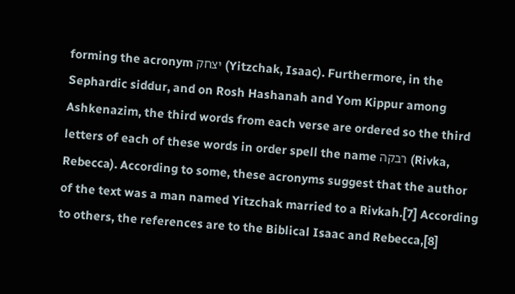forming the acronym יצחק (Yitzchak, Isaac). Furthermore, in the Sephardic siddur, and on Rosh Hashanah and Yom Kippur among Ashkenazim, the third words from each verse are ordered so the third letters of each of these words in order spell the name רבקה (Rivka, Rebecca). According to some, these acronyms suggest that the author of the text was a man named Yitzchak married to a Rivkah.[7] According to others, the references are to the Biblical Isaac and Rebecca,[8]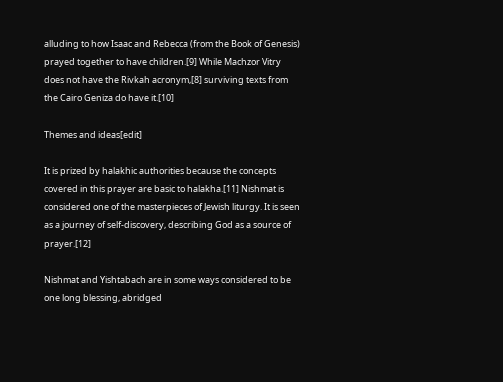alluding to how Isaac and Rebecca (from the Book of Genesis) prayed together to have children.[9] While Machzor Vitry does not have the Rivkah acronym,[8] surviving texts from the Cairo Geniza do have it.[10]

Themes and ideas[edit]

It is prized by halakhic authorities because the concepts covered in this prayer are basic to halakha.[11] Nishmat is considered one of the masterpieces of Jewish liturgy. It is seen as a journey of self-discovery, describing God as a source of prayer.[12]

Nishmat and Yishtabach are in some ways considered to be one long blessing, abridged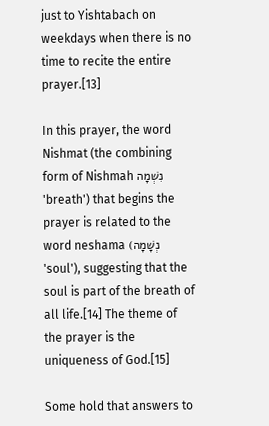just to Yishtabach on weekdays when there is no time to recite the entire prayer.[13]

In this prayer, the word Nishmat (the combining form of Nishmah נִשְׁמָה 'breath') that begins the prayer is related to the word neshama (נְשָׁמָה 'soul'), suggesting that the soul is part of the breath of all life.[14] The theme of the prayer is the uniqueness of God.[15]

Some hold that answers to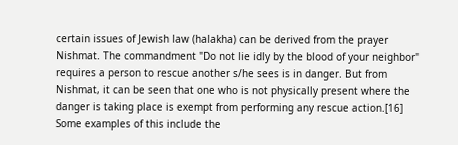certain issues of Jewish law (halakha) can be derived from the prayer Nishmat. The commandment "Do not lie idly by the blood of your neighbor" requires a person to rescue another s/he sees is in danger. But from Nishmat, it can be seen that one who is not physically present where the danger is taking place is exempt from performing any rescue action.[16] Some examples of this include the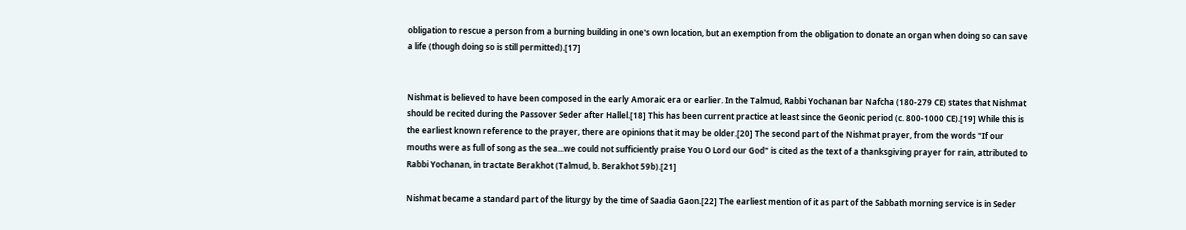obligation to rescue a person from a burning building in one's own location, but an exemption from the obligation to donate an organ when doing so can save a life (though doing so is still permitted).[17]


Nishmat is believed to have been composed in the early Amoraic era or earlier. In the Talmud, Rabbi Yochanan bar Nafcha (180-279 CE) states that Nishmat should be recited during the Passover Seder after Hallel.[18] This has been current practice at least since the Geonic period (c. 800-1000 CE).[19] While this is the earliest known reference to the prayer, there are opinions that it may be older.[20] The second part of the Nishmat prayer, from the words "If our mouths were as full of song as the sea...we could not sufficiently praise You O Lord our God" is cited as the text of a thanksgiving prayer for rain, attributed to Rabbi Yochanan, in tractate Berakhot (Talmud, b. Berakhot 59b).[21]

Nishmat became a standard part of the liturgy by the time of Saadia Gaon.[22] The earliest mention of it as part of the Sabbath morning service is in Seder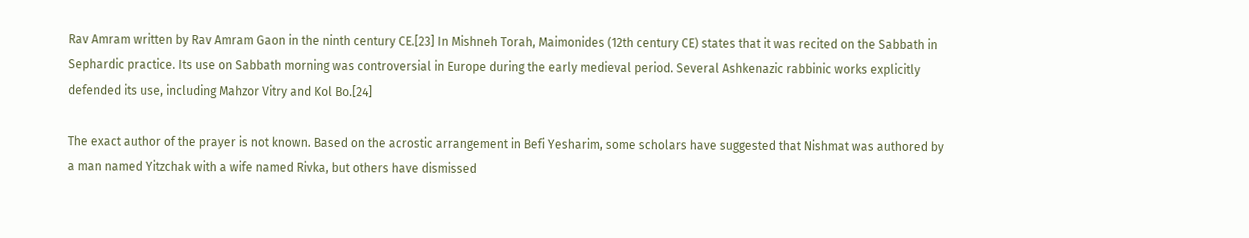Rav Amram written by Rav Amram Gaon in the ninth century CE.[23] In Mishneh Torah, Maimonides (12th century CE) states that it was recited on the Sabbath in Sephardic practice. Its use on Sabbath morning was controversial in Europe during the early medieval period. Several Ashkenazic rabbinic works explicitly defended its use, including Mahzor Vitry and Kol Bo.[24]

The exact author of the prayer is not known. Based on the acrostic arrangement in Befi Yesharim, some scholars have suggested that Nishmat was authored by a man named Yitzchak with a wife named Rivka, but others have dismissed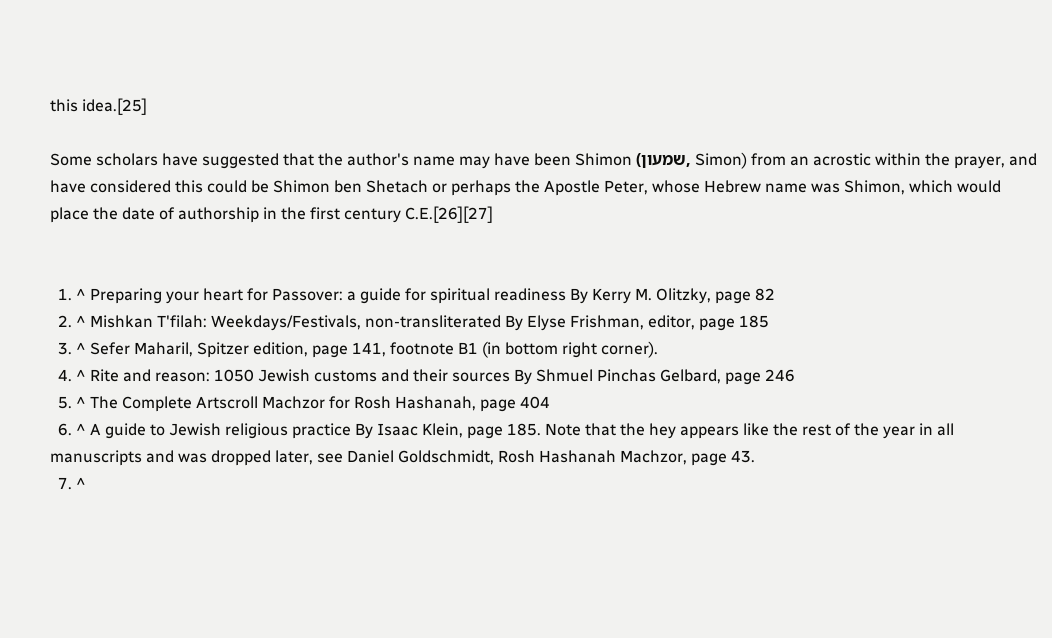this idea.[25]

Some scholars have suggested that the author's name may have been Shimon (שמעון, Simon) from an acrostic within the prayer, and have considered this could be Shimon ben Shetach or perhaps the Apostle Peter, whose Hebrew name was Shimon, which would place the date of authorship in the first century C.E.[26][27]


  1. ^ Preparing your heart for Passover: a guide for spiritual readiness By Kerry M. Olitzky, page 82
  2. ^ Mishkan T'filah: Weekdays/Festivals, non-transliterated By Elyse Frishman, editor, page 185
  3. ^ Sefer Maharil, Spitzer edition, page 141, footnote B1 (in bottom right corner).
  4. ^ Rite and reason: 1050 Jewish customs and their sources By Shmuel Pinchas Gelbard, page 246
  5. ^ The Complete Artscroll Machzor for Rosh Hashanah, page 404
  6. ^ A guide to Jewish religious practice By Isaac Klein, page 185. Note that the hey appears like the rest of the year in all manuscripts and was dropped later, see Daniel Goldschmidt, Rosh Hashanah Machzor, page 43.
  7. ^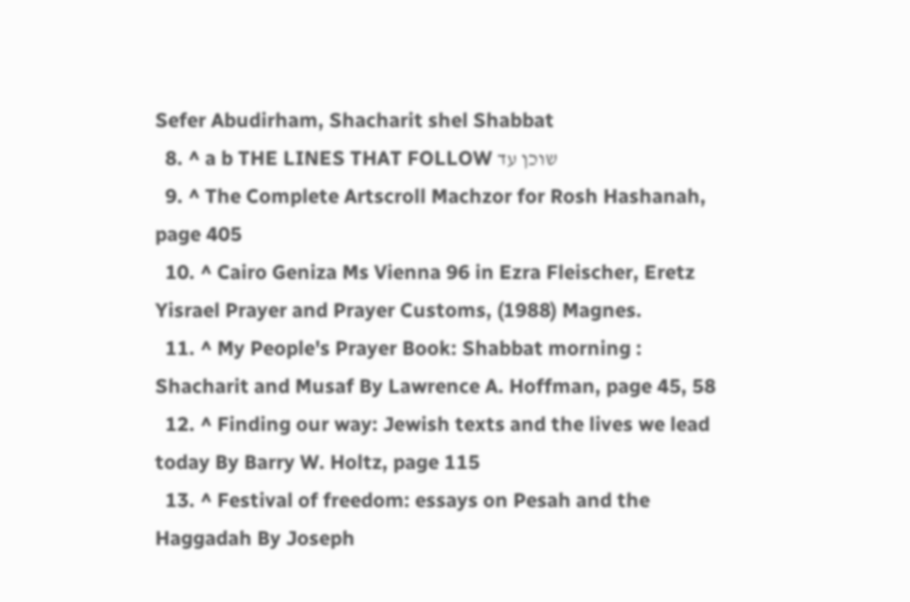Sefer Abudirham, Shacharit shel Shabbat
  8. ^ a b THE LINES THAT FOLLOW שוכן עד
  9. ^ The Complete Artscroll Machzor for Rosh Hashanah, page 405
  10. ^ Cairo Geniza Ms Vienna 96 in Ezra Fleischer, Eretz Yisrael Prayer and Prayer Customs, (1988) Magnes.
  11. ^ My People's Prayer Book: Shabbat morning : Shacharit and Musaf By Lawrence A. Hoffman, page 45, 58
  12. ^ Finding our way: Jewish texts and the lives we lead today By Barry W. Holtz, page 115
  13. ^ Festival of freedom: essays on Pesah and the Haggadah By Joseph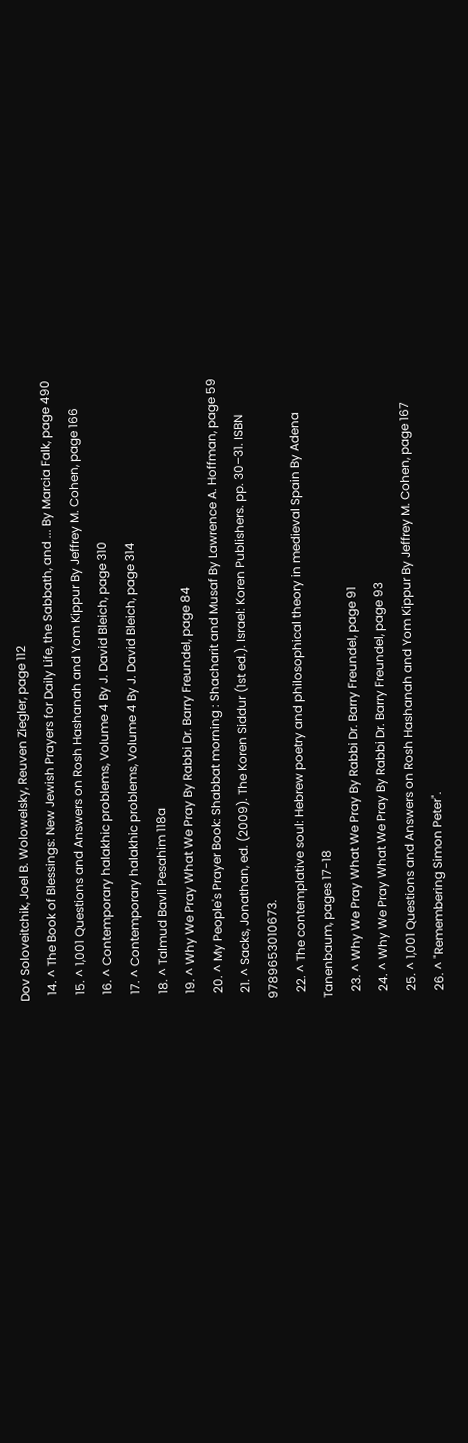Dov Soloveitchik, Joel B. Wolowelsky, Reuven Ziegler, page 112
  14. ^ The Book of Blessings: New Jewish Prayers for Daily Life, the Sabbath, and ... By Marcia Falk, page 490
  15. ^ 1,001 Questions and Answers on Rosh Hashanah and Yom Kippur By Jeffrey M. Cohen, page 166
  16. ^ Contemporary halakhic problems, Volume 4 By J. David Bleich, page 310
  17. ^ Contemporary halakhic problems, Volume 4 By J. David Bleich, page 314
  18. ^ Talmud Bavli Pesahim 118a
  19. ^ Why We Pray What We Pray By Rabbi Dr. Barry Freundel, page 84
  20. ^ My People's Prayer Book: Shabbat morning : Shacharit and Musaf By Lawrence A. Hoffman, page 59
  21. ^ Sacks, Jonathan, ed. (2009). The Koren Siddur (1st ed.). Israel: Koren Publishers. pp. 30–31. ISBN 9789653010673.
  22. ^ The contemplative soul: Hebrew poetry and philosophical theory in medieval Spain By Adena Tanenbaum, pages 17-18
  23. ^ Why We Pray What We Pray By Rabbi Dr. Barry Freundel, page 91
  24. ^ Why We Pray What We Pray By Rabbi Dr. Barry Freundel, page 93
  25. ^ 1,001 Questions and Answers on Rosh Hashanah and Yom Kippur By Jeffrey M. Cohen, page 167
  26. ^ "Remembering Simon Peter".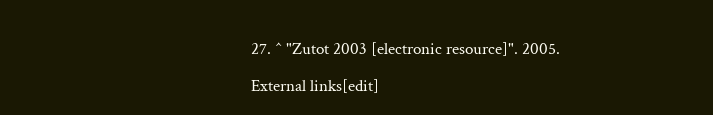27. ^ "Zutot 2003 [electronic resource]". 2005.

External links[edit]